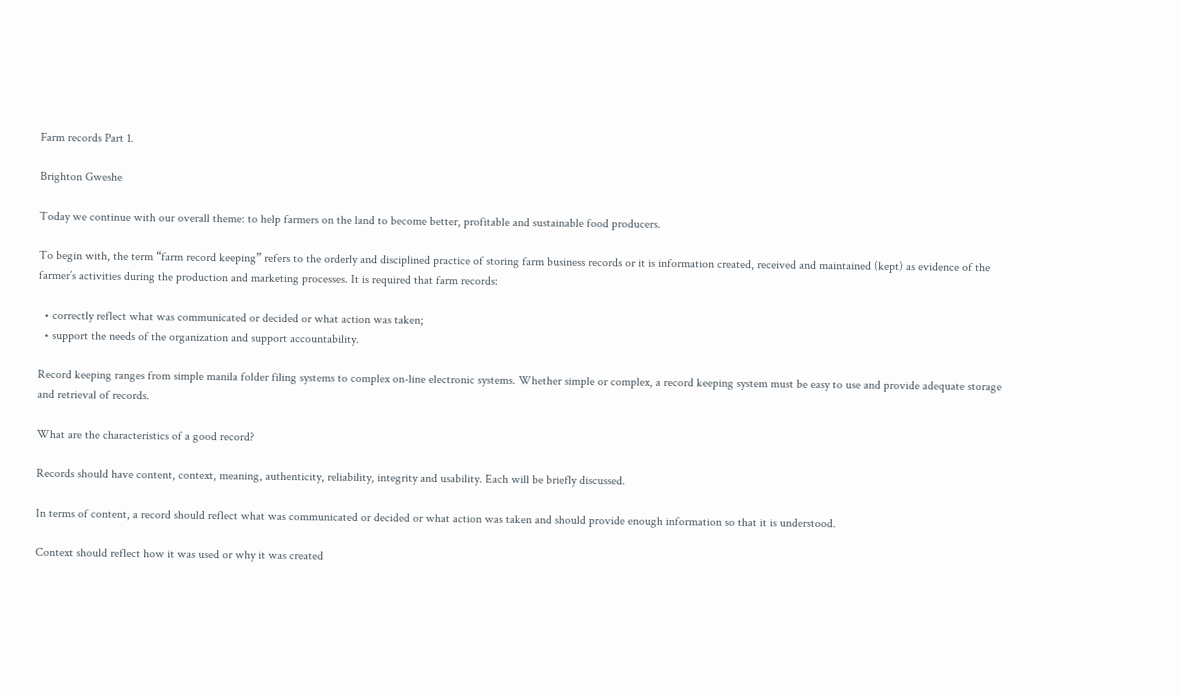Farm records Part 1.

Brighton Gweshe

Today we continue with our overall theme: to help farmers on the land to become better, profitable and sustainable food producers.

To begin with, the term “farm record keeping” refers to the orderly and disciplined practice of storing farm business records or it is information created, received and maintained (kept) as evidence of the farmer’s activities during the production and marketing processes. It is required that farm records:

  • correctly reflect what was communicated or decided or what action was taken;
  • support the needs of the organization and support accountability.

Record keeping ranges from simple manila folder filing systems to complex on-line electronic systems. Whether simple or complex, a record keeping system must be easy to use and provide adequate storage and retrieval of records.

What are the characteristics of a good record?

Records should have content, context, meaning, authenticity, reliability, integrity and usability. Each will be briefly discussed.

In terms of content, a record should reflect what was communicated or decided or what action was taken and should provide enough information so that it is understood.

Context should reflect how it was used or why it was created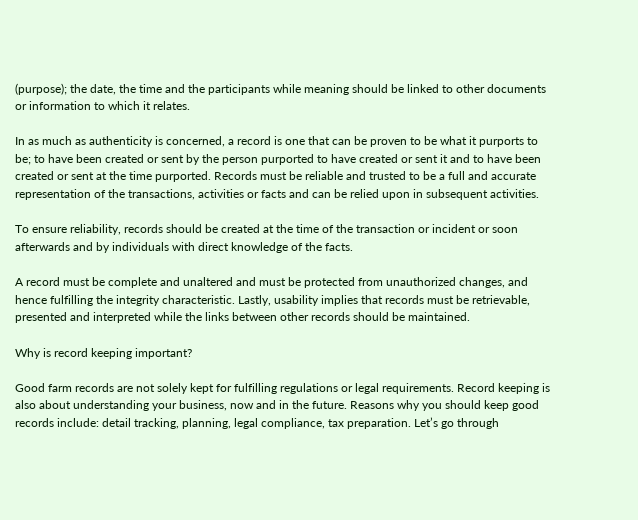(purpose); the date, the time and the participants while meaning should be linked to other documents or information to which it relates.

In as much as authenticity is concerned, a record is one that can be proven to be what it purports to be; to have been created or sent by the person purported to have created or sent it and to have been created or sent at the time purported. Records must be reliable and trusted to be a full and accurate representation of the transactions, activities or facts and can be relied upon in subsequent activities.

To ensure reliability, records should be created at the time of the transaction or incident or soon afterwards and by individuals with direct knowledge of the facts.

A record must be complete and unaltered and must be protected from unauthorized changes, and hence fulfilling the integrity characteristic. Lastly, usability implies that records must be retrievable, presented and interpreted while the links between other records should be maintained.

Why is record keeping important?

Good farm records are not solely kept for fulfilling regulations or legal requirements. Record keeping is also about understanding your business, now and in the future. Reasons why you should keep good records include: detail tracking, planning, legal compliance, tax preparation. Let’s go through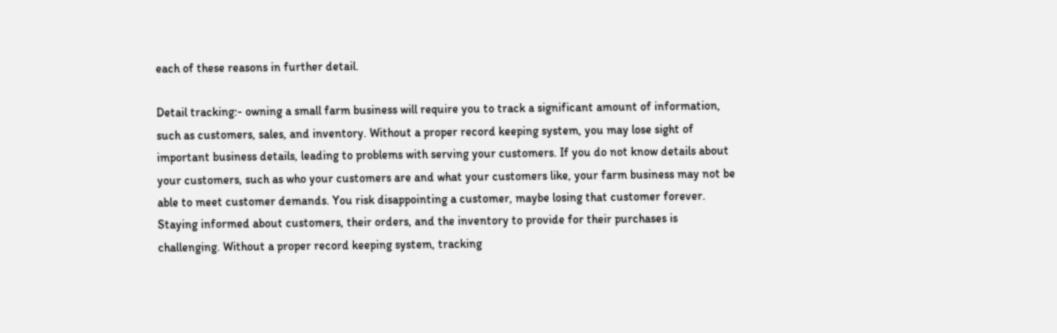each of these reasons in further detail.

Detail tracking:- owning a small farm business will require you to track a significant amount of information, such as customers, sales, and inventory. Without a proper record keeping system, you may lose sight of important business details, leading to problems with serving your customers. If you do not know details about your customers, such as who your customers are and what your customers like, your farm business may not be able to meet customer demands. You risk disappointing a customer, maybe losing that customer forever. Staying informed about customers, their orders, and the inventory to provide for their purchases is challenging. Without a proper record keeping system, tracking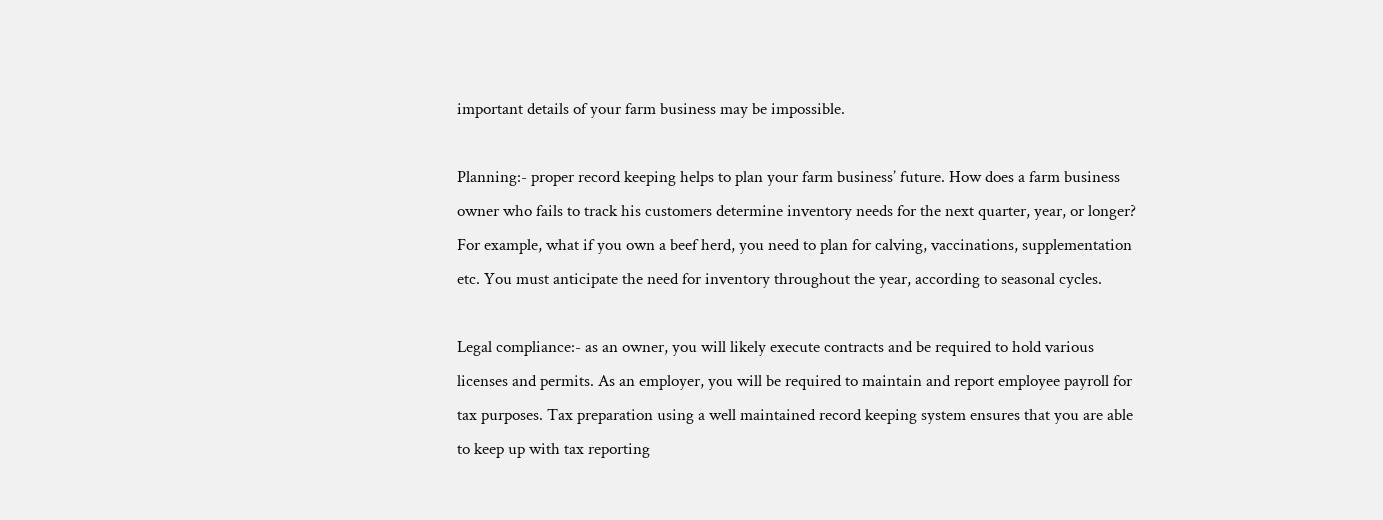important details of your farm business may be impossible.

Planning:- proper record keeping helps to plan your farm business’ future. How does a farm business owner who fails to track his customers determine inventory needs for the next quarter, year, or longer? For example, what if you own a beef herd, you need to plan for calving, vaccinations, supplementation etc. You must anticipate the need for inventory throughout the year, according to seasonal cycles.

Legal compliance:- as an owner, you will likely execute contracts and be required to hold various licenses and permits. As an employer, you will be required to maintain and report employee payroll for tax purposes. Tax preparation using a well maintained record keeping system ensures that you are able to keep up with tax reporting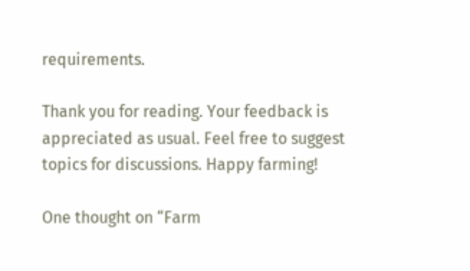requirements.

Thank you for reading. Your feedback is appreciated as usual. Feel free to suggest topics for discussions. Happy farming!

One thought on “Farm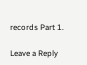records Part 1.

Leave a Reply